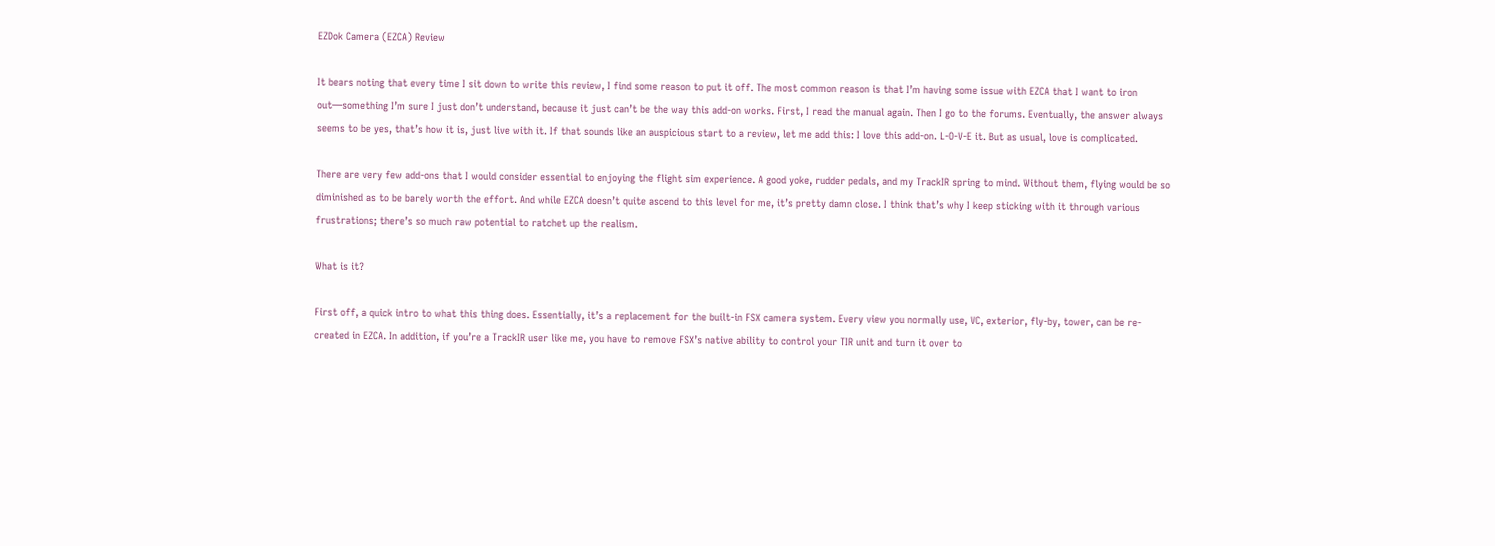EZDok Camera (EZCA) Review

It bears noting that every time I sit down to write this review, I find some reason to put it off. The most common reason is that I’m having some issue with EZCA that I want to iron out—something I’m sure I just don’t understand, because it just can’t be the way this add-on works. First, I read the manual again. Then I go to the forums. Eventually, the answer always seems to be yes, that’s how it is, just live with it. If that sounds like an auspicious start to a review, let me add this: I love this add-on. L-O-V-E it. But as usual, love is complicated.

There are very few add-ons that I would consider essential to enjoying the flight sim experience. A good yoke, rudder pedals, and my TrackIR spring to mind. Without them, flying would be so diminished as to be barely worth the effort. And while EZCA doesn’t quite ascend to this level for me, it’s pretty damn close. I think that’s why I keep sticking with it through various frustrations; there’s so much raw potential to ratchet up the realism.

What is it?

First off, a quick intro to what this thing does. Essentially, it’s a replacement for the built-in FSX camera system. Every view you normally use, VC, exterior, fly-by, tower, can be re-created in EZCA. In addition, if you’re a TrackIR user like me, you have to remove FSX’s native ability to control your TIR unit and turn it over to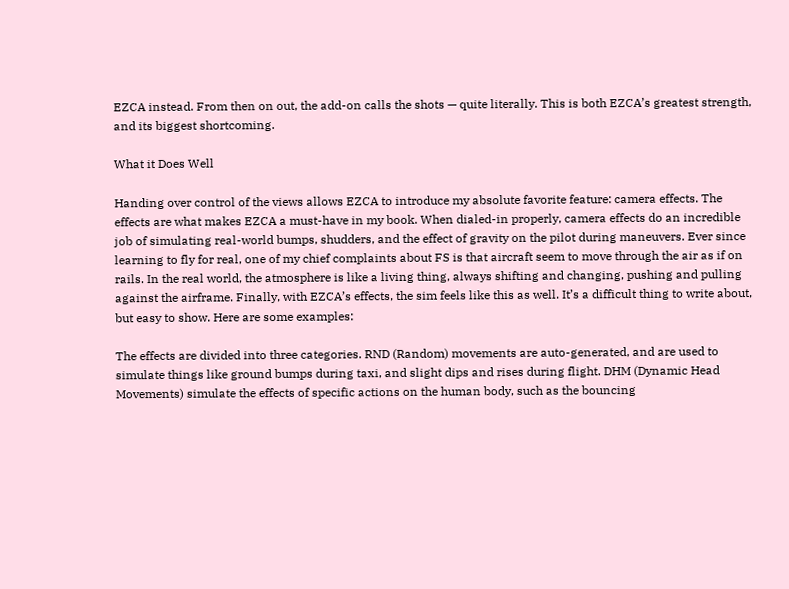EZCA instead. From then on out, the add-on calls the shots — quite literally. This is both EZCA’s greatest strength, and its biggest shortcoming.

What it Does Well

Handing over control of the views allows EZCA to introduce my absolute favorite feature: camera effects. The effects are what makes EZCA a must-have in my book. When dialed-in properly, camera effects do an incredible job of simulating real-world bumps, shudders, and the effect of gravity on the pilot during maneuvers. Ever since learning to fly for real, one of my chief complaints about FS is that aircraft seem to move through the air as if on rails. In the real world, the atmosphere is like a living thing, always shifting and changing, pushing and pulling against the airframe. Finally, with EZCA’s effects, the sim feels like this as well. It’s a difficult thing to write about, but easy to show. Here are some examples:

The effects are divided into three categories. RND (Random) movements are auto-generated, and are used to simulate things like ground bumps during taxi, and slight dips and rises during flight. DHM (Dynamic Head Movements) simulate the effects of specific actions on the human body, such as the bouncing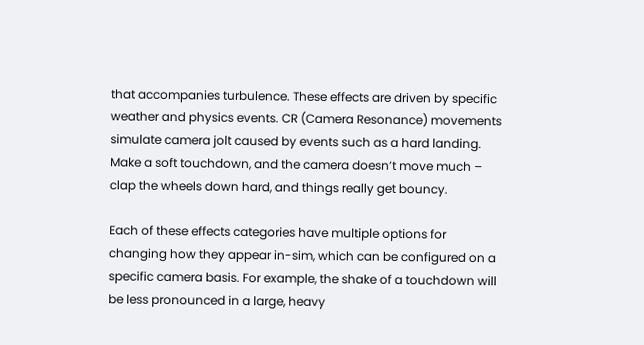that accompanies turbulence. These effects are driven by specific weather and physics events. CR (Camera Resonance) movements simulate camera jolt caused by events such as a hard landing. Make a soft touchdown, and the camera doesn’t move much – clap the wheels down hard, and things really get bouncy.

Each of these effects categories have multiple options for changing how they appear in-sim, which can be configured on a specific camera basis. For example, the shake of a touchdown will be less pronounced in a large, heavy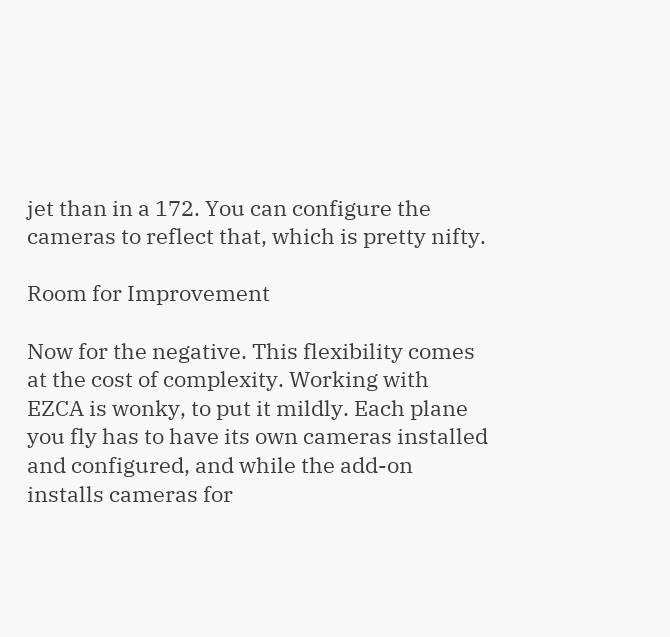jet than in a 172. You can configure the cameras to reflect that, which is pretty nifty.

Room for Improvement

Now for the negative. This flexibility comes at the cost of complexity. Working with EZCA is wonky, to put it mildly. Each plane you fly has to have its own cameras installed and configured, and while the add-on installs cameras for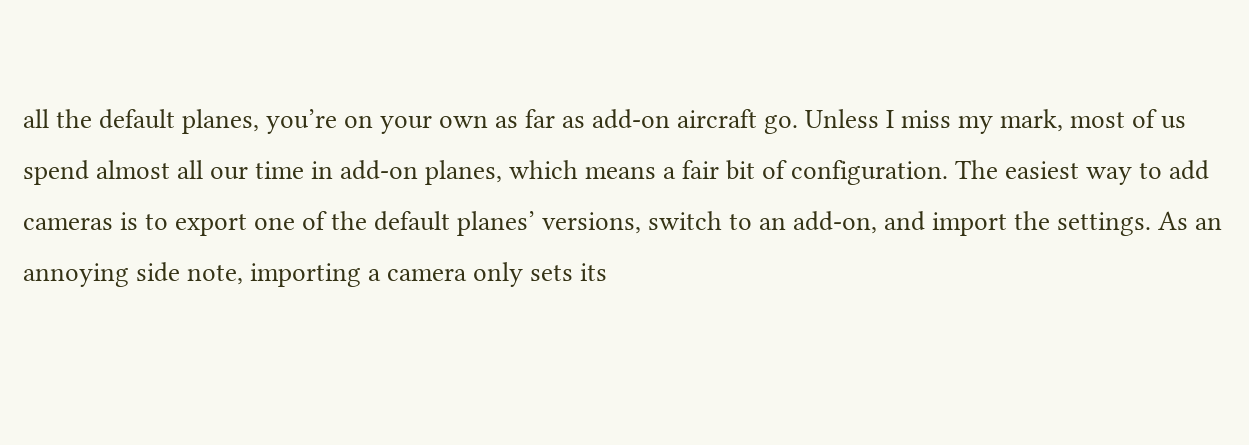all the default planes, you’re on your own as far as add-on aircraft go. Unless I miss my mark, most of us spend almost all our time in add-on planes, which means a fair bit of configuration. The easiest way to add cameras is to export one of the default planes’ versions, switch to an add-on, and import the settings. As an annoying side note, importing a camera only sets its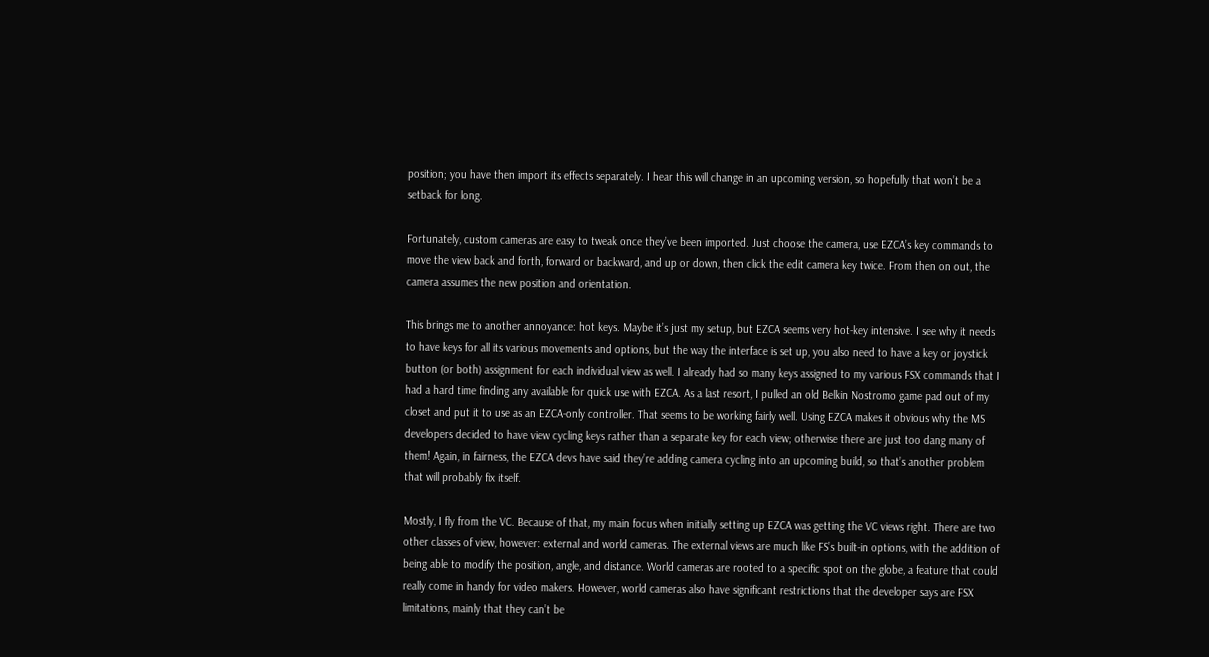position; you have then import its effects separately. I hear this will change in an upcoming version, so hopefully that won’t be a setback for long.

Fortunately, custom cameras are easy to tweak once they’ve been imported. Just choose the camera, use EZCA’s key commands to move the view back and forth, forward or backward, and up or down, then click the edit camera key twice. From then on out, the camera assumes the new position and orientation.

This brings me to another annoyance: hot keys. Maybe it’s just my setup, but EZCA seems very hot-key intensive. I see why it needs to have keys for all its various movements and options, but the way the interface is set up, you also need to have a key or joystick button (or both) assignment for each individual view as well. I already had so many keys assigned to my various FSX commands that I had a hard time finding any available for quick use with EZCA. As a last resort, I pulled an old Belkin Nostromo game pad out of my closet and put it to use as an EZCA-only controller. That seems to be working fairly well. Using EZCA makes it obvious why the MS developers decided to have view cycling keys rather than a separate key for each view; otherwise there are just too dang many of them! Again, in fairness, the EZCA devs have said they’re adding camera cycling into an upcoming build, so that’s another problem that will probably fix itself.

Mostly, I fly from the VC. Because of that, my main focus when initially setting up EZCA was getting the VC views right. There are two other classes of view, however: external and world cameras. The external views are much like FS’s built-in options, with the addition of being able to modify the position, angle, and distance. World cameras are rooted to a specific spot on the globe, a feature that could really come in handy for video makers. However, world cameras also have significant restrictions that the developer says are FSX limitations, mainly that they can’t be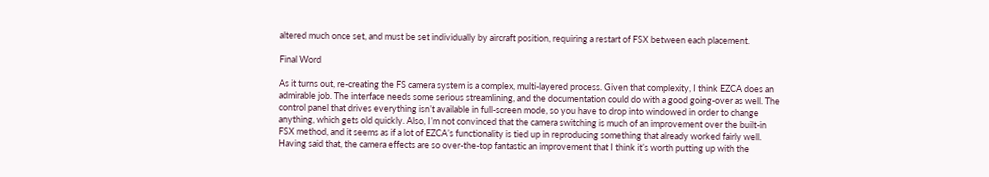altered much once set, and must be set individually by aircraft position, requiring a restart of FSX between each placement.

Final Word

As it turns out, re-creating the FS camera system is a complex, multi-layered process. Given that complexity, I think EZCA does an admirable job. The interface needs some serious streamlining, and the documentation could do with a good going-over as well. The control panel that drives everything isn’t available in full-screen mode, so you have to drop into windowed in order to change anything, which gets old quickly. Also, I’m not convinced that the camera switching is much of an improvement over the built-in FSX method, and it seems as if a lot of EZCA’s functionality is tied up in reproducing something that already worked fairly well. Having said that, the camera effects are so over-the-top fantastic an improvement that I think it’s worth putting up with the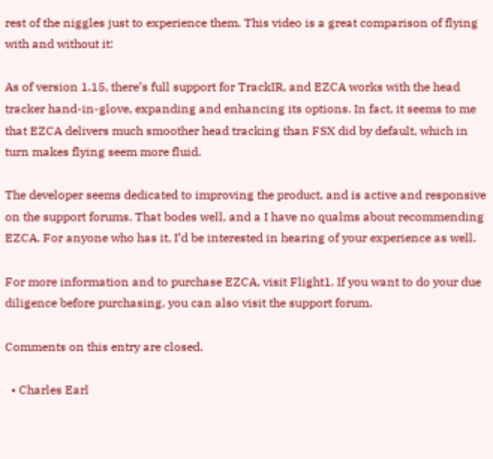rest of the niggles just to experience them. This video is a great comparison of flying with and without it:

As of version 1.15, there’s full support for TrackIR, and EZCA works with the head tracker hand-in-glove, expanding and enhancing its options. In fact, it seems to me that EZCA delivers much smoother head tracking than FSX did by default, which in turn makes flying seem more fluid.

The developer seems dedicated to improving the product, and is active and responsive on the support forums. That bodes well, and a I have no qualms about recommending EZCA. For anyone who has it, I’d be interested in hearing of your experience as well.

For more information and to purchase EZCA, visit Flight1. If you want to do your due diligence before purchasing, you can also visit the support forum.

Comments on this entry are closed.

  • Charles Earl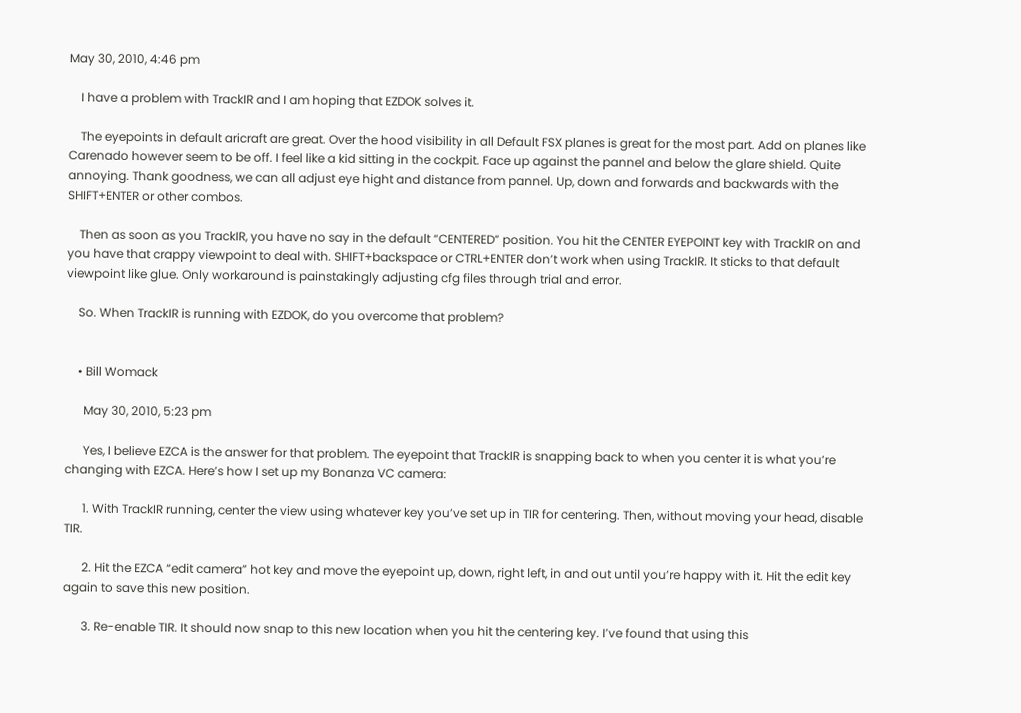May 30, 2010, 4:46 pm

    I have a problem with TrackIR and I am hoping that EZDOK solves it.

    The eyepoints in default aricraft are great. Over the hood visibility in all Default FSX planes is great for the most part. Add on planes like Carenado however seem to be off. I feel like a kid sitting in the cockpit. Face up against the pannel and below the glare shield. Quite annoying. Thank goodness, we can all adjust eye hight and distance from pannel. Up, down and forwards and backwards with the SHIFT+ENTER or other combos.

    Then as soon as you TrackIR, you have no say in the default “CENTERED” position. You hit the CENTER EYEPOINT key with TrackIR on and you have that crappy viewpoint to deal with. SHIFT+backspace or CTRL+ENTER don’t work when using TrackIR. It sticks to that default viewpoint like glue. Only workaround is painstakingly adjusting cfg files through trial and error.

    So. When TrackIR is running with EZDOK, do you overcome that problem?


    • Bill Womack

      May 30, 2010, 5:23 pm

      Yes, I believe EZCA is the answer for that problem. The eyepoint that TrackIR is snapping back to when you center it is what you’re changing with EZCA. Here’s how I set up my Bonanza VC camera:

      1. With TrackIR running, center the view using whatever key you’ve set up in TIR for centering. Then, without moving your head, disable TIR.

      2. Hit the EZCA “edit camera” hot key and move the eyepoint up, down, right left, in and out until you’re happy with it. Hit the edit key again to save this new position.

      3. Re-enable TIR. It should now snap to this new location when you hit the centering key. I’ve found that using this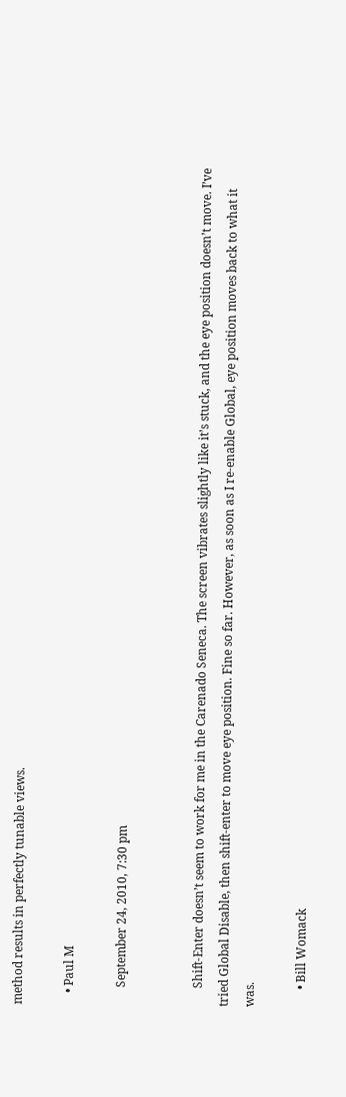method results in perfectly tunable views.

    • Paul M

      September 24, 2010, 7:30 pm


      Shift-Enter doesn’t seem to work for me in the Carenado Seneca. The screen vibrates slightly like it’s stuck, and the eye position doesn’t move. I’ve tried Global Disable, then shift-enter to move eye position. Fine so far. However, as soon as I re-enable Global, eye position moves back to what it was.

      • Bill Womack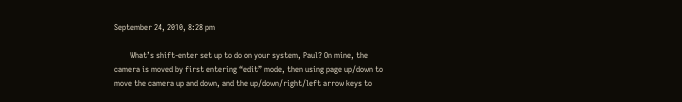September 24, 2010, 8:28 pm

        What’s shift-enter set up to do on your system, Paul? On mine, the camera is moved by first entering “edit” mode, then using page up/down to move the camera up and down, and the up/down/right/left arrow keys to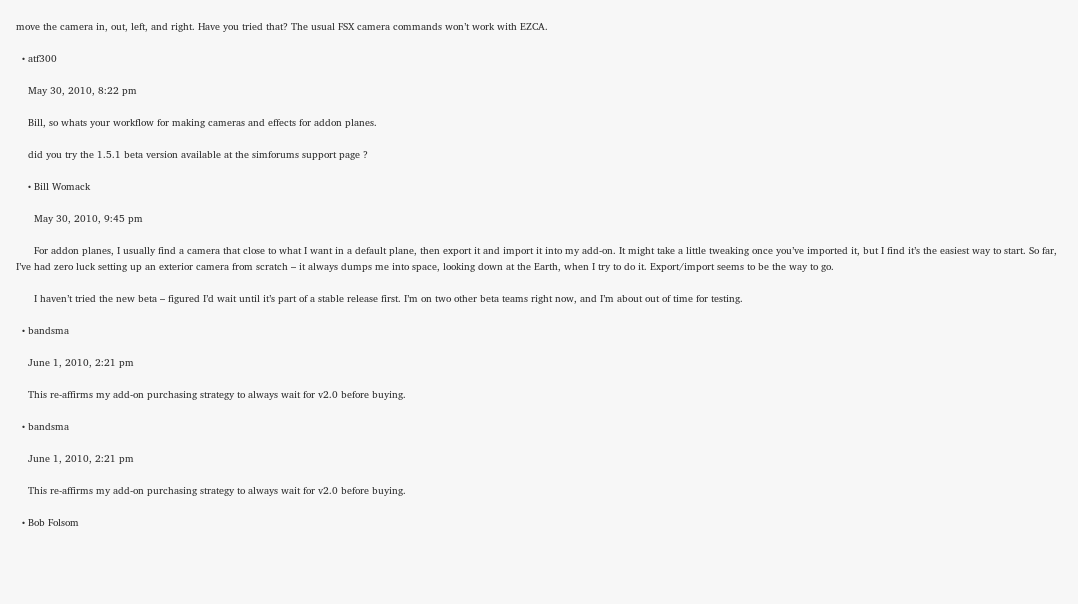move the camera in, out, left, and right. Have you tried that? The usual FSX camera commands won’t work with EZCA.

  • atf300

    May 30, 2010, 8:22 pm

    Bill, so whats your workflow for making cameras and effects for addon planes.

    did you try the 1.5.1 beta version available at the simforums support page ?

    • Bill Womack

      May 30, 2010, 9:45 pm

      For addon planes, I usually find a camera that close to what I want in a default plane, then export it and import it into my add-on. It might take a little tweaking once you’ve imported it, but I find it’s the easiest way to start. So far, I’ve had zero luck setting up an exterior camera from scratch – it always dumps me into space, looking down at the Earth, when I try to do it. Export/import seems to be the way to go.

      I haven’t tried the new beta – figured I’d wait until it’s part of a stable release first. I’m on two other beta teams right now, and I’m about out of time for testing.

  • bandsma

    June 1, 2010, 2:21 pm

    This re-affirms my add-on purchasing strategy to always wait for v2.0 before buying.

  • bandsma

    June 1, 2010, 2:21 pm

    This re-affirms my add-on purchasing strategy to always wait for v2.0 before buying.

  • Bob Folsom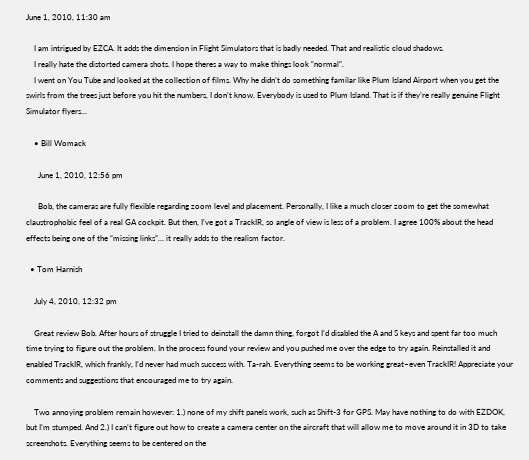June 1, 2010, 11:30 am

    I am intrigued by EZCA. It adds the dimension in Flight Simulators that is badly needed. That and realistic cloud shadows.
    I really hate the distorted camera shots. I hope theres a way to make things look “normal”.
    I went on You Tube and looked at the collection of films. Why he didn’t do something familar like Plum Island Airport when you get the swirls from the trees just before you hit the numbers, I don’t know. Everybody is used to Plum Island. That is if they’re really genuine Flight Simulator flyers…

    • Bill Womack

      June 1, 2010, 12:56 pm

      Bob, the cameras are fully flexible regarding zoom level and placement. Personally, I like a much closer zoom to get the somewhat claustrophobic feel of a real GA cockpit. But then, I’ve got a TrackIR, so angle of view is less of a problem. I agree 100% about the head effects being one of the “missing links”… it really adds to the realism factor.

  • Tom Harnish

    July 4, 2010, 12:32 pm

    Great review Bob. After hours of struggle I tried to deinstall the damn thing, forgot I’d disabled the A and S keys and spent far too much time trying to figure out the problem. In the process found your review and you pushed me over the edge to try again. Reinstalled it and enabled TrackIR, which frankly, I’d never had much success with. Ta-rah. Everything seems to be working great–even TrackIR! Appreciate your comments and suggestions that encouraged me to try again.

    Two annoying problem remain however: 1.) none of my shift panels work, such as Shift-3 for GPS. May have nothing to do with EZDOK, but I’m stumped. And 2.) I can’t figure out how to create a camera center on the aircraft that will allow me to move around it in 3D to take screenshots. Everything seems to be centered on the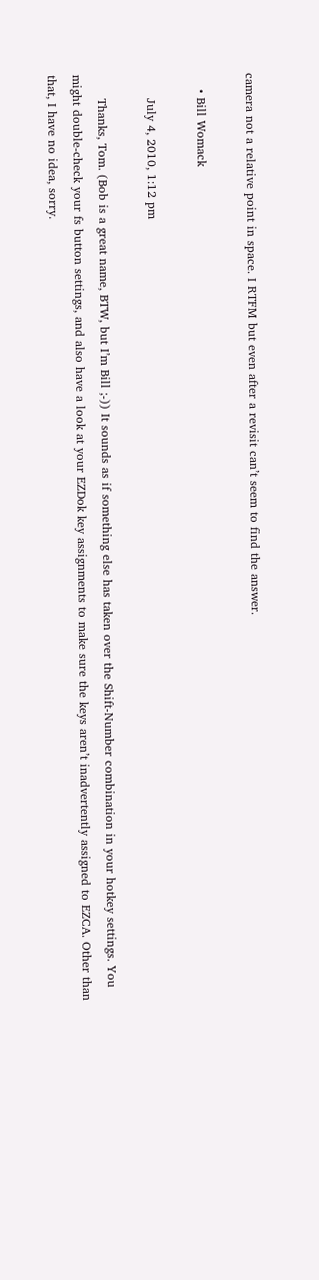camera not a relative point in space. I RTFM but even after a revisit can’t seem to find the answer.

    • Bill Womack

      July 4, 2010, 1:12 pm

      Thanks, Tom. (Bob is a great name, BTW, but I’m Bill ;-)) It sounds as if something else has taken over the Shift-Number combination in your hotkey settings. You might double-check your fs button settings, and also have a look at your EZDok key assignments to make sure the keys aren’t inadvertently assigned to EZCA. Other than that, I have no idea, sorry.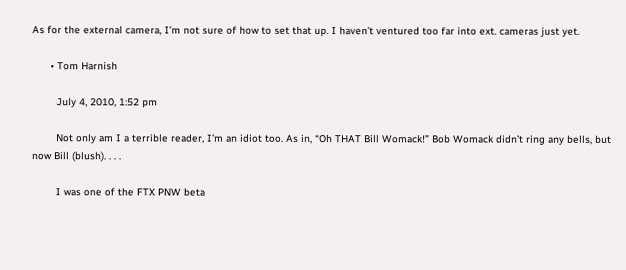As for the external camera, I’m not sure of how to set that up. I haven’t ventured too far into ext. cameras just yet.

      • Tom Harnish

        July 4, 2010, 1:52 pm

        Not only am I a terrible reader, I’m an idiot too. As in, “Oh THAT Bill Womack!” Bob Womack didn’t ring any bells, but now Bill (blush). . . .

        I was one of the FTX PNW beta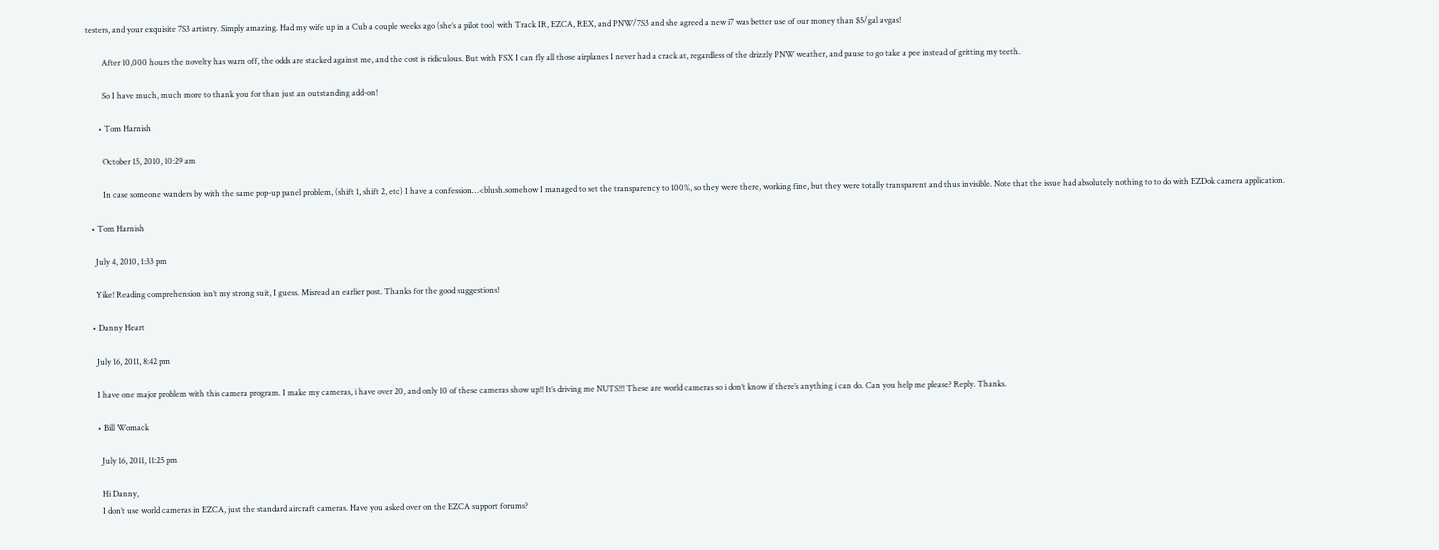testers, and your exquisite 7S3 artistry. Simply amazing. Had my wife up in a Cub a couple weeks ago (she’s a pilot too) with Track IR, EZCA, REX, and PNW/7S3 and she agreed a new i7 was better use of our money than $5/gal avgas!

        After 10,000 hours the novelty has warn off, the odds are stacked against me, and the cost is ridiculous. But with FSX I can fly all those airplanes I never had a crack at, regardless of the drizzly PNW weather, and pause to go take a pee instead of gritting my teeth.

        So I have much, much more to thank you for than just an outstanding add-on!

      • Tom Harnish

        October 15, 2010, 10:29 am

        In case someone wanders by with the same pop-up panel problem, (shift 1, shift 2, etc) I have a confession…<blush.somehow I managed to set the transparency to 100%, so they were there, working fine, but they were totally transparent and thus invisible. Note that the issue had absolutely nothing to to do with EZDok camera application.

  • Tom Harnish

    July 4, 2010, 1:33 pm

    Yike! Reading comprehension isn’t my strong suit, I guess. Misread an earlier post. Thanks for the good suggestions!

  • Danny Heart

    July 16, 2011, 8:42 pm

    I have one major problem with this camera program. I make my cameras, i have over 20, and only 10 of these cameras show up!! It’s driving me NUTS!!! These are world cameras so i don’t know if there’s anything i can do. Can you help me please? Reply. Thanks.

    • Bill Womack

      July 16, 2011, 11:25 pm

      Hi Danny,
      I don’t use world cameras in EZCA, just the standard aircraft cameras. Have you asked over on the EZCA support forums?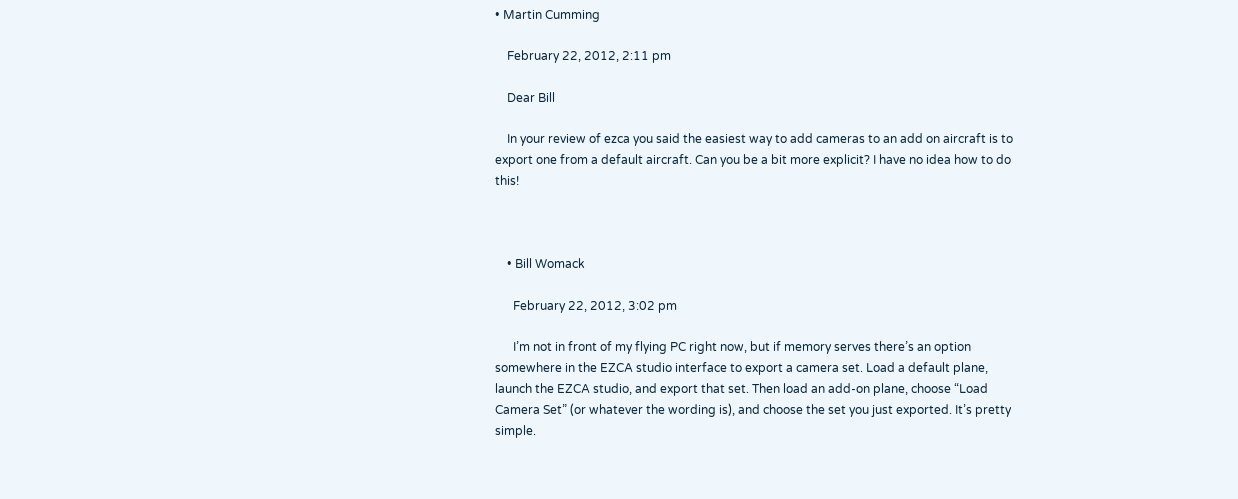• Martin Cumming

    February 22, 2012, 2:11 pm

    Dear Bill

    In your review of ezca you said the easiest way to add cameras to an add on aircraft is to export one from a default aircraft. Can you be a bit more explicit? I have no idea how to do this!



    • Bill Womack

      February 22, 2012, 3:02 pm

      I’m not in front of my flying PC right now, but if memory serves there’s an option somewhere in the EZCA studio interface to export a camera set. Load a default plane, launch the EZCA studio, and export that set. Then load an add-on plane, choose “Load Camera Set” (or whatever the wording is), and choose the set you just exported. It’s pretty simple.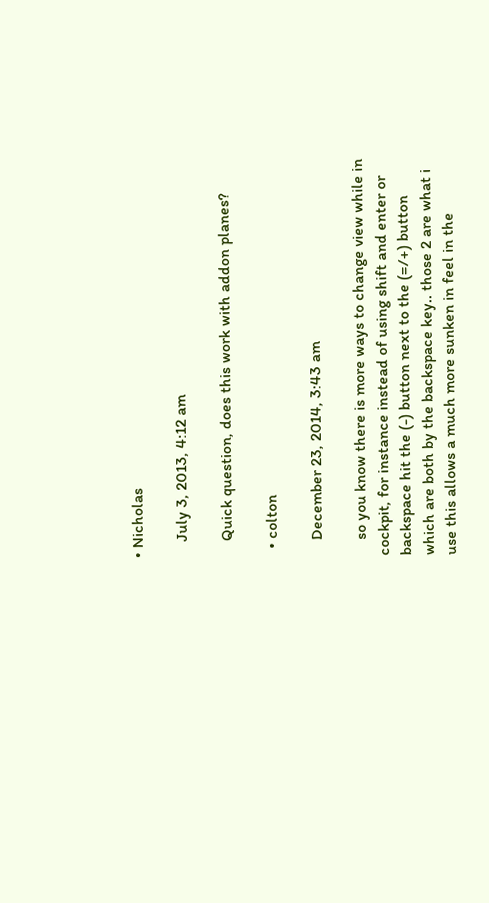• Nicholas

    July 3, 2013, 4:12 am

    Quick question, does this work with addon planes?

  • colton

    December 23, 2014, 3:43 am

    so you know there is more ways to change view while in cockpit, for instance instead of using shift and enter or backspace hit the (-) button next to the (=/+) button which are both by the backspace key.. those 2 are what i use this allows a much more sunken in feel in the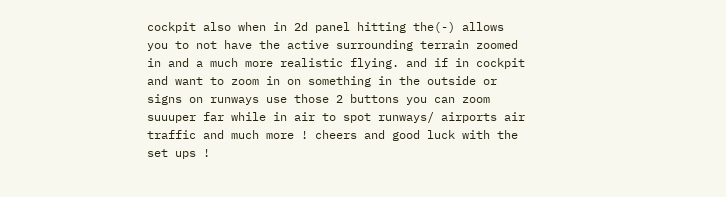cockpit also when in 2d panel hitting the(-) allows you to not have the active surrounding terrain zoomed in and a much more realistic flying. and if in cockpit and want to zoom in on something in the outside or signs on runways use those 2 buttons you can zoom suuuper far while in air to spot runways/ airports air traffic and much more ! cheers and good luck with the set ups !